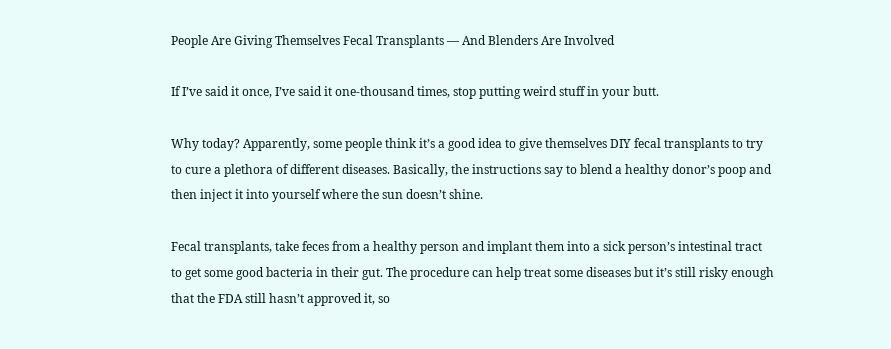People Are Giving Themselves Fecal Transplants — And Blenders Are Involved

If I’ve said it once, I’ve said it one-thousand times, stop putting weird stuff in your butt.

Why today? Apparently, some people think it’s a good idea to give themselves DIY fecal transplants to try to cure a plethora of different diseases. Basically, the instructions say to blend a healthy donor’s poop and then inject it into yourself where the sun doesn’t shine.

Fecal transplants, take feces from a healthy person and implant them into a sick person’s intestinal tract to get some good bacteria in their gut. The procedure can help treat some diseases but it’s still risky enough that the FDA still hasn’t approved it, so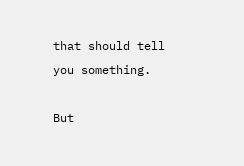that should tell you something.

But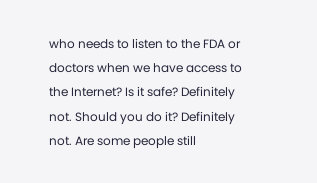who needs to listen to the FDA or doctors when we have access to the Internet? Is it safe? Definitely not. Should you do it? Definitely not. Are some people still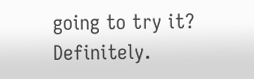going to try it? Definitely.